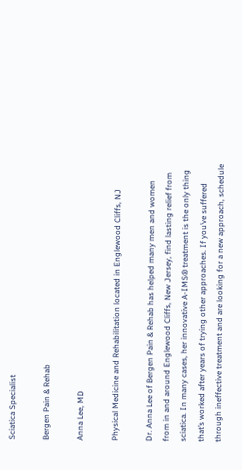Sciatica Specialist

Bergen Pain & Rehab

Anna Lee, MD

Physical Medicine and Rehabilitation located in Englewood Cliffs, NJ

Dr. Anna Lee of Bergen Pain & Rehab has helped many men and women from in and around Englewood Cliffs, New Jersey, find lasting relief from sciatica. In many cases, her innovative A-IMS® treatment is the only thing that’s worked after years of trying other approaches. If you’ve suffered through ineffective treatment and are looking for a new approach, schedule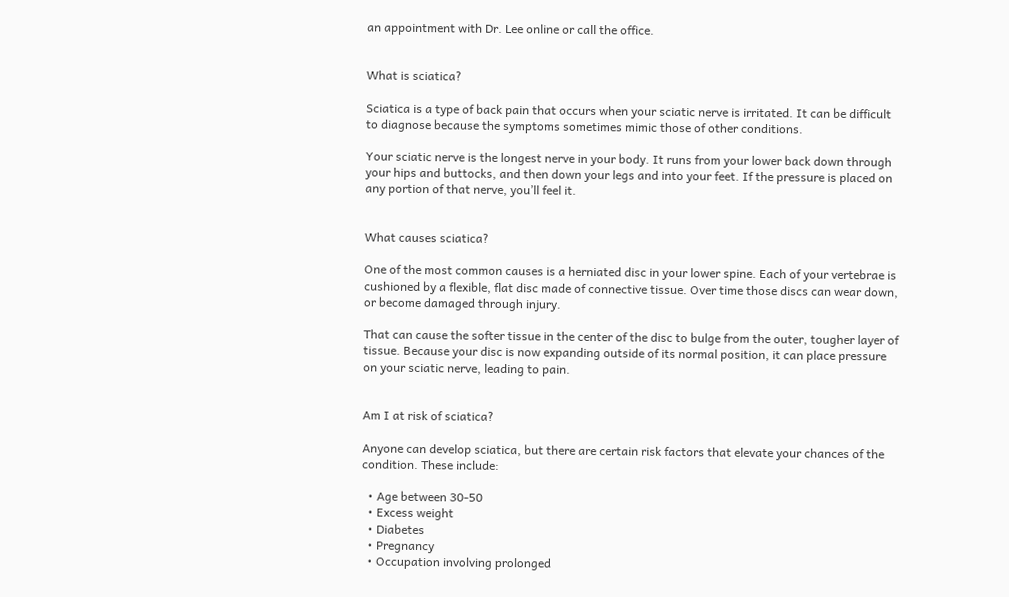an appointment with Dr. Lee online or call the office.


What is sciatica?

Sciatica is a type of back pain that occurs when your sciatic nerve is irritated. It can be difficult to diagnose because the symptoms sometimes mimic those of other conditions.

Your sciatic nerve is the longest nerve in your body. It runs from your lower back down through your hips and buttocks, and then down your legs and into your feet. If the pressure is placed on any portion of that nerve, you’ll feel it.


What causes sciatica?

One of the most common causes is a herniated disc in your lower spine. Each of your vertebrae is cushioned by a flexible, flat disc made of connective tissue. Over time those discs can wear down, or become damaged through injury.

That can cause the softer tissue in the center of the disc to bulge from the outer, tougher layer of tissue. Because your disc is now expanding outside of its normal position, it can place pressure on your sciatic nerve, leading to pain.


Am I at risk of sciatica?

Anyone can develop sciatica, but there are certain risk factors that elevate your chances of the condition. These include:

  • Age between 30-50
  • Excess weight
  • Diabetes
  • Pregnancy
  • Occupation involving prolonged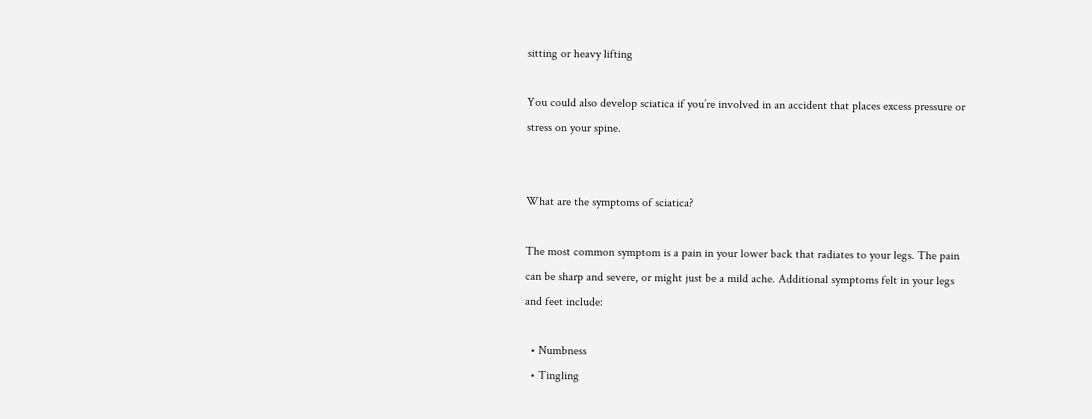sitting or heavy lifting

You could also develop sciatica if you’re involved in an accident that places excess pressure or stress on your spine.


What are the symptoms of sciatica?

The most common symptom is a pain in your lower back that radiates to your legs. The pain can be sharp and severe, or might just be a mild ache. Additional symptoms felt in your legs and feet include:

  • Numbness
  • Tingling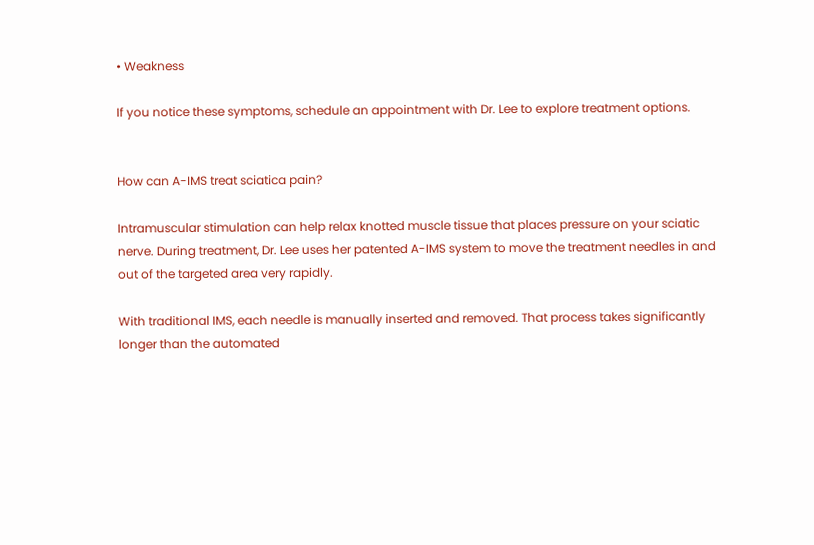• Weakness

If you notice these symptoms, schedule an appointment with Dr. Lee to explore treatment options.


How can A-IMS treat sciatica pain?

Intramuscular stimulation can help relax knotted muscle tissue that places pressure on your sciatic nerve. During treatment, Dr. Lee uses her patented A-IMS system to move the treatment needles in and out of the targeted area very rapidly.

With traditional IMS, each needle is manually inserted and removed. That process takes significantly longer than the automated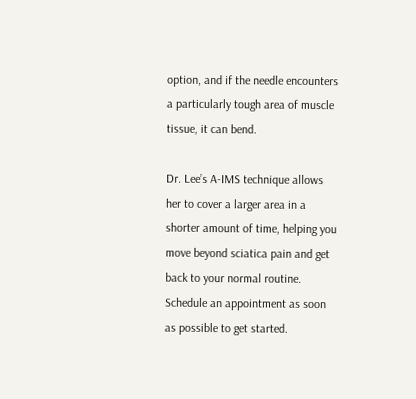option, and if the needle encounters a particularly tough area of muscle tissue, it can bend.

Dr. Lee’s A-IMS technique allows her to cover a larger area in a shorter amount of time, helping you move beyond sciatica pain and get back to your normal routine. Schedule an appointment as soon as possible to get started.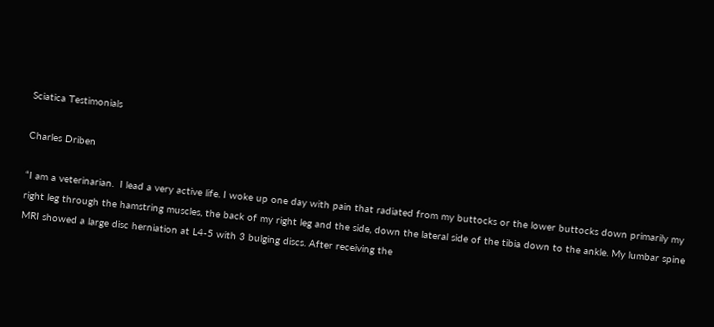Sciatica Testimonials

Charles Driben

“I am a veterinarian.  I lead a very active life. I woke up one day with pain that radiated from my buttocks or the lower buttocks down primarily my right leg through the hamstring muscles, the back of my right leg and the side, down the lateral side of the tibia down to the ankle. My lumbar spine MRI showed a large disc herniation at L4-5 with 3 bulging discs. After receiving the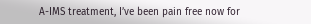A-IMS treatment, I’ve been pain free now for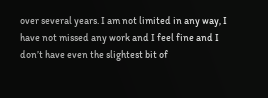over several years. I am not limited in any way, I have not missed any work and I feel fine and I don’t have even the slightest bit of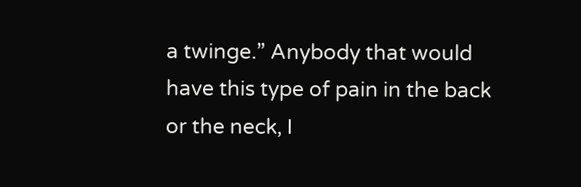a twinge.” Anybody that would have this type of pain in the back or the neck, I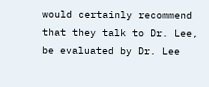would certainly recommend that they talk to Dr. Lee, be evaluated by Dr. Lee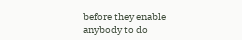before they enable anybody to do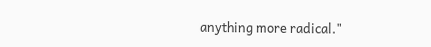anything more radical."